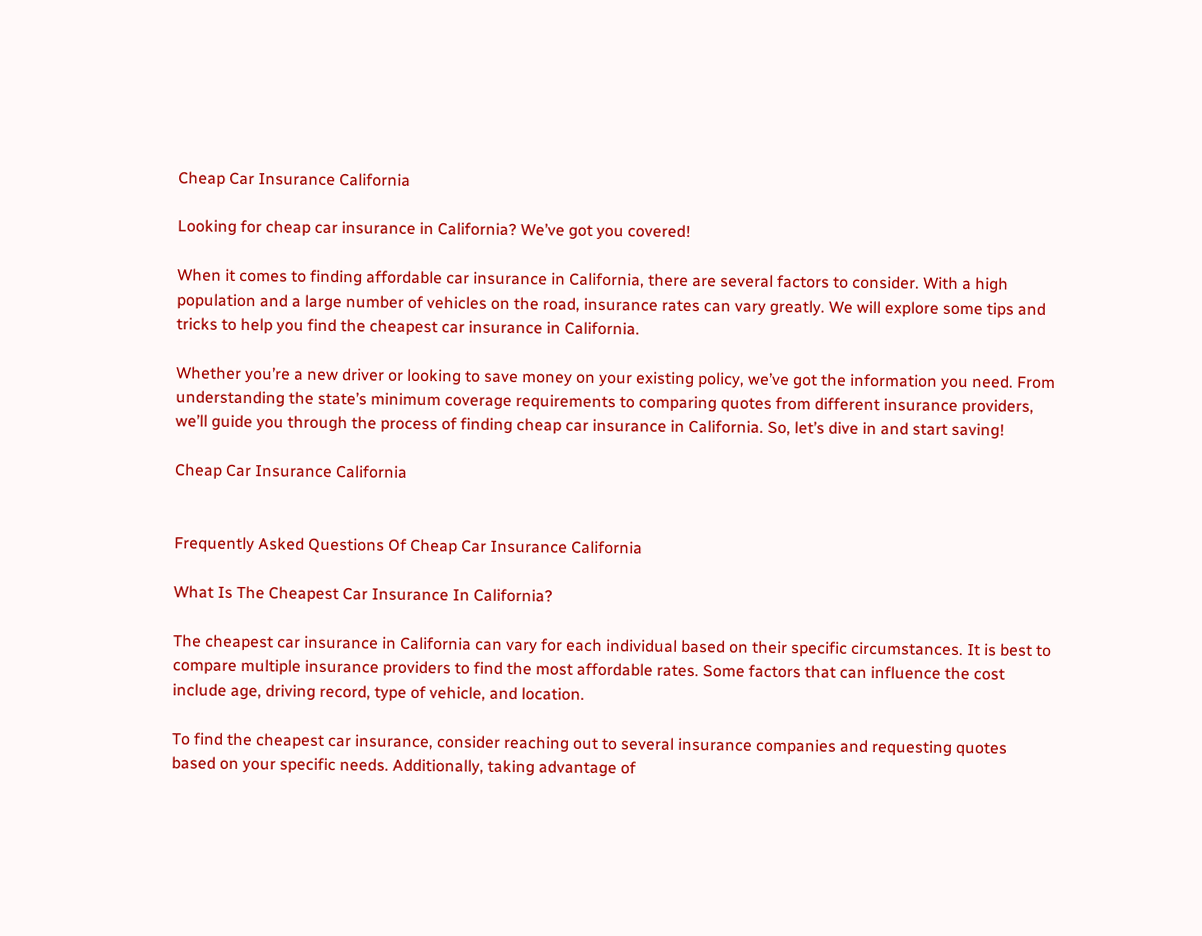Cheap Car Insurance California

Looking for cheap car insurance in California? We’ve got you covered!

When it comes to finding affordable car insurance in California, there are several factors to consider. With a high population and a large number of vehicles on the road, insurance rates can vary greatly. We will explore some tips and tricks to help you find the cheapest car insurance in California.

Whether you’re a new driver or looking to save money on your existing policy, we’ve got the information you need. From understanding the state’s minimum coverage requirements to comparing quotes from different insurance providers, we’ll guide you through the process of finding cheap car insurance in California. So, let’s dive in and start saving!

Cheap Car Insurance California


Frequently Asked Questions Of Cheap Car Insurance California

What Is The Cheapest Car Insurance In California?

The cheapest car insurance in California can vary for each individual based on their specific circumstances. It is best to compare multiple insurance providers to find the most affordable rates. Some factors that can influence the cost include age, driving record, type of vehicle, and location.

To find the cheapest car insurance, consider reaching out to several insurance companies and requesting quotes based on your specific needs. Additionally, taking advantage of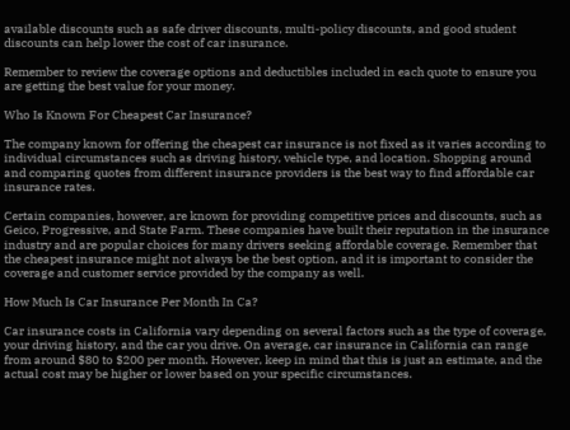available discounts such as safe driver discounts, multi-policy discounts, and good student discounts can help lower the cost of car insurance.

Remember to review the coverage options and deductibles included in each quote to ensure you are getting the best value for your money.

Who Is Known For Cheapest Car Insurance?

The company known for offering the cheapest car insurance is not fixed as it varies according to individual circumstances such as driving history, vehicle type, and location. Shopping around and comparing quotes from different insurance providers is the best way to find affordable car insurance rates.

Certain companies, however, are known for providing competitive prices and discounts, such as Geico, Progressive, and State Farm. These companies have built their reputation in the insurance industry and are popular choices for many drivers seeking affordable coverage. Remember that the cheapest insurance might not always be the best option, and it is important to consider the coverage and customer service provided by the company as well.

How Much Is Car Insurance Per Month In Ca?

Car insurance costs in California vary depending on several factors such as the type of coverage, your driving history, and the car you drive. On average, car insurance in California can range from around $80 to $200 per month. However, keep in mind that this is just an estimate, and the actual cost may be higher or lower based on your specific circumstances.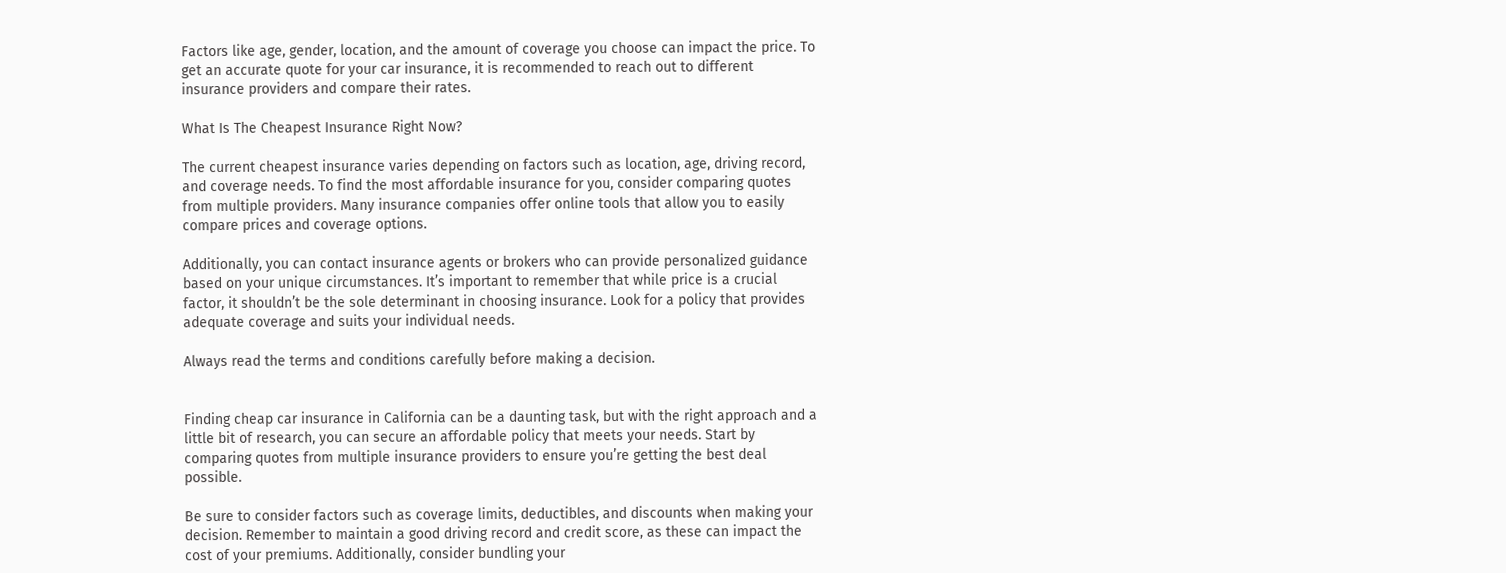Factors like age, gender, location, and the amount of coverage you choose can impact the price. To get an accurate quote for your car insurance, it is recommended to reach out to different insurance providers and compare their rates.

What Is The Cheapest Insurance Right Now?

The current cheapest insurance varies depending on factors such as location, age, driving record, and coverage needs. To find the most affordable insurance for you, consider comparing quotes from multiple providers. Many insurance companies offer online tools that allow you to easily compare prices and coverage options.

Additionally, you can contact insurance agents or brokers who can provide personalized guidance based on your unique circumstances. It’s important to remember that while price is a crucial factor, it shouldn’t be the sole determinant in choosing insurance. Look for a policy that provides adequate coverage and suits your individual needs.

Always read the terms and conditions carefully before making a decision.


Finding cheap car insurance in California can be a daunting task, but with the right approach and a little bit of research, you can secure an affordable policy that meets your needs. Start by comparing quotes from multiple insurance providers to ensure you’re getting the best deal possible.

Be sure to consider factors such as coverage limits, deductibles, and discounts when making your decision. Remember to maintain a good driving record and credit score, as these can impact the cost of your premiums. Additionally, consider bundling your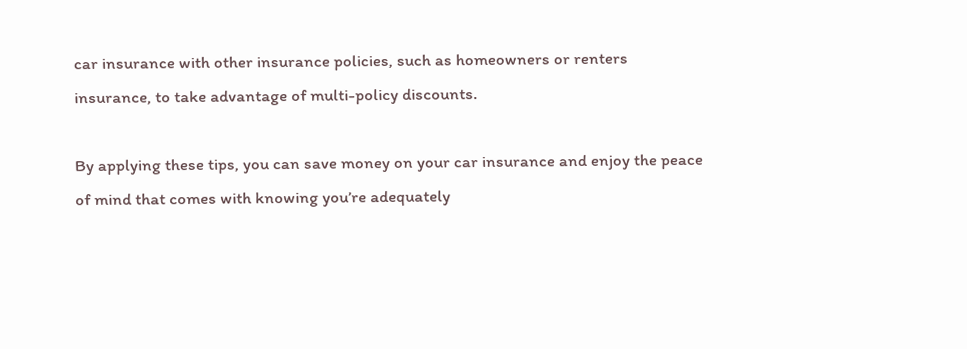car insurance with other insurance policies, such as homeowners or renters insurance, to take advantage of multi-policy discounts.

By applying these tips, you can save money on your car insurance and enjoy the peace of mind that comes with knowing you’re adequately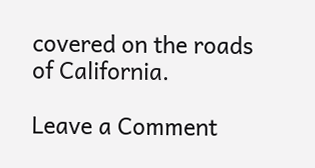covered on the roads of California.

Leave a Comment